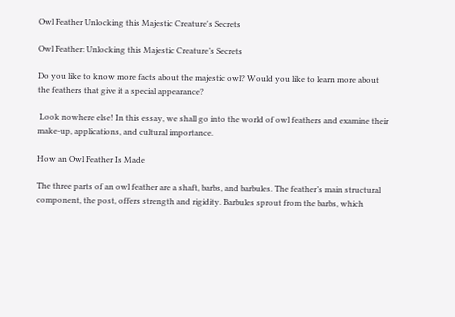Owl Feather Unlocking this Majestic Creature's Secrets

Owl Feather: Unlocking this Majestic Creature’s Secrets

Do you like to know more facts about the majestic owl? Would you like to learn more about the feathers that give it a special appearance?

 Look nowhere else! In this essay, we shall go into the world of owl feathers and examine their make-up, applications, and cultural importance.

How an Owl Feather Is Made

The three parts of an owl feather are a shaft, barbs, and barbules. The feather’s main structural component, the post, offers strength and rigidity. Barbules sprout from the barbs, which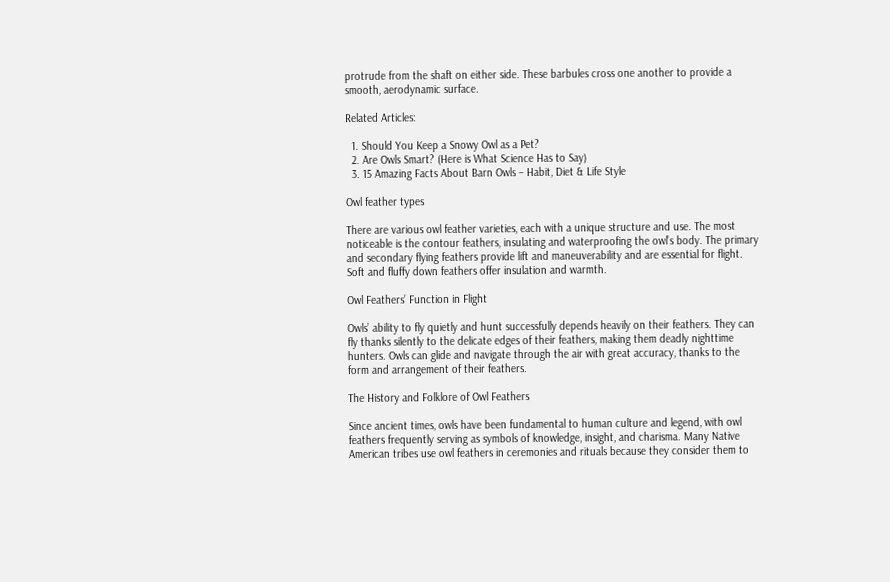protrude from the shaft on either side. These barbules cross one another to provide a smooth, aerodynamic surface.

Related Articles:

  1. Should You Keep a Snowy Owl as a Pet?
  2. Are Owls Smart? (Here is What Science Has to Say)
  3. 15 Amazing Facts About Barn Owls – Habit, Diet & Life Style

Owl feather types

There are various owl feather varieties, each with a unique structure and use. The most noticeable is the contour feathers, insulating and waterproofing the owl’s body. The primary and secondary flying feathers provide lift and maneuverability and are essential for flight. Soft and fluffy down feathers offer insulation and warmth.

Owl Feathers’ Function in Flight

Owls’ ability to fly quietly and hunt successfully depends heavily on their feathers. They can fly thanks silently to the delicate edges of their feathers, making them deadly nighttime hunters. Owls can glide and navigate through the air with great accuracy, thanks to the form and arrangement of their feathers.

The History and Folklore of Owl Feathers

Since ancient times, owls have been fundamental to human culture and legend, with owl feathers frequently serving as symbols of knowledge, insight, and charisma. Many Native American tribes use owl feathers in ceremonies and rituals because they consider them to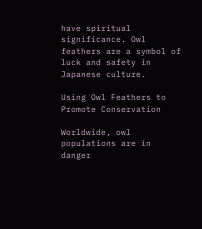have spiritual significance. Owl feathers are a symbol of luck and safety in Japanese culture.

Using Owl Feathers to Promote Conservation

Worldwide, owl populations are in danger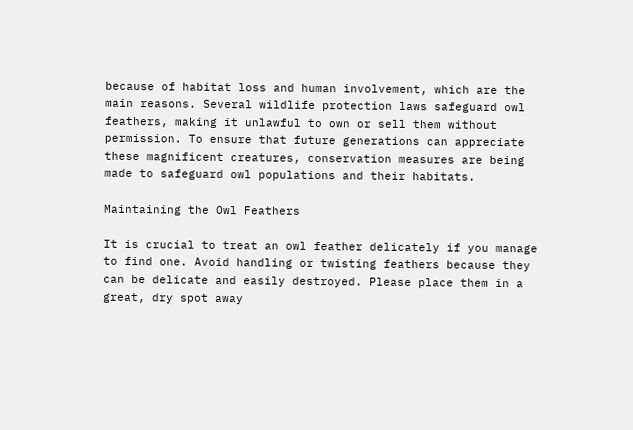because of habitat loss and human involvement, which are the main reasons. Several wildlife protection laws safeguard owl feathers, making it unlawful to own or sell them without permission. To ensure that future generations can appreciate these magnificent creatures, conservation measures are being made to safeguard owl populations and their habitats.

Maintaining the Owl Feathers

It is crucial to treat an owl feather delicately if you manage to find one. Avoid handling or twisting feathers because they can be delicate and easily destroyed. Please place them in a great, dry spot away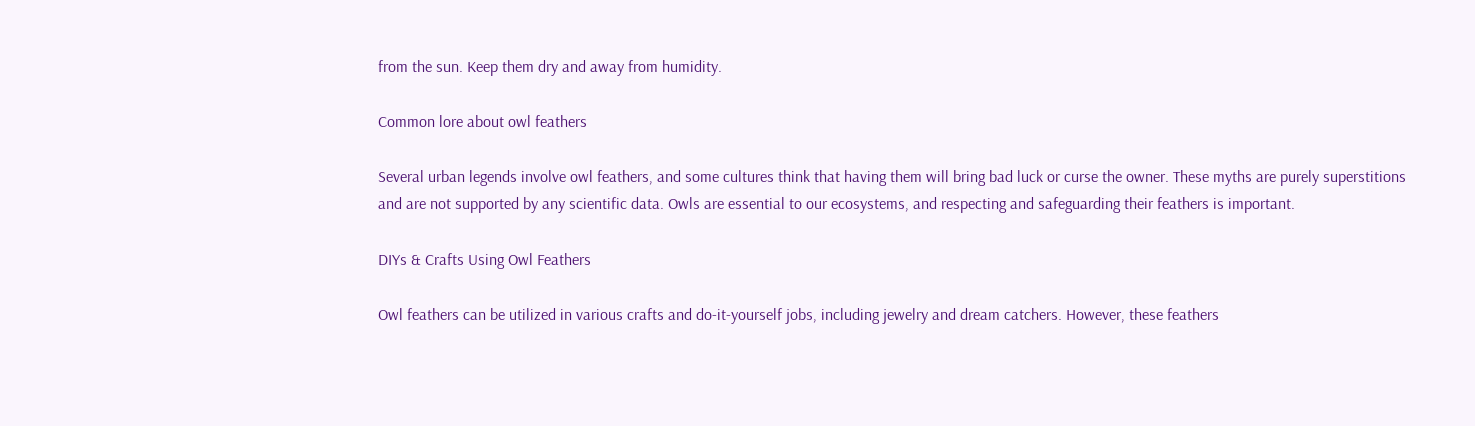from the sun. Keep them dry and away from humidity.

Common lore about owl feathers

Several urban legends involve owl feathers, and some cultures think that having them will bring bad luck or curse the owner. These myths are purely superstitions and are not supported by any scientific data. Owls are essential to our ecosystems, and respecting and safeguarding their feathers is important.

DIYs & Crafts Using Owl Feathers

Owl feathers can be utilized in various crafts and do-it-yourself jobs, including jewelry and dream catchers. However, these feathers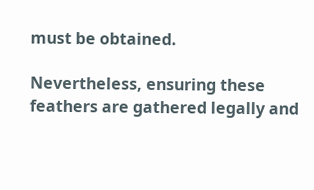must be obtained.

Nevertheless, ensuring these feathers are gathered legally and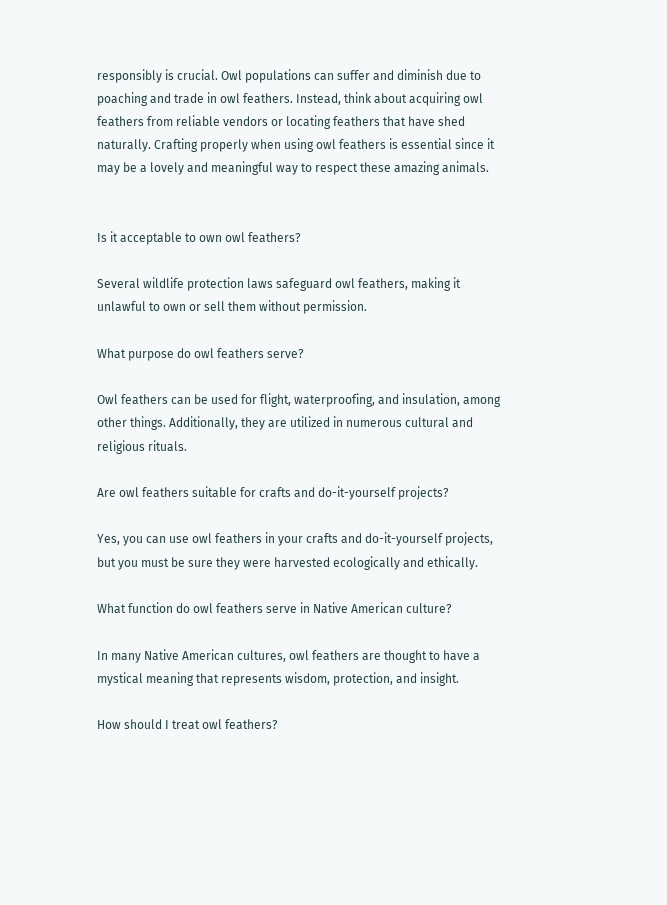responsibly is crucial. Owl populations can suffer and diminish due to poaching and trade in owl feathers. Instead, think about acquiring owl feathers from reliable vendors or locating feathers that have shed naturally. Crafting properly when using owl feathers is essential since it may be a lovely and meaningful way to respect these amazing animals.


Is it acceptable to own owl feathers?

Several wildlife protection laws safeguard owl feathers, making it unlawful to own or sell them without permission.

What purpose do owl feathers serve?

Owl feathers can be used for flight, waterproofing, and insulation, among other things. Additionally, they are utilized in numerous cultural and religious rituals.

Are owl feathers suitable for crafts and do-it-yourself projects?

Yes, you can use owl feathers in your crafts and do-it-yourself projects, but you must be sure they were harvested ecologically and ethically.

What function do owl feathers serve in Native American culture?

In many Native American cultures, owl feathers are thought to have a mystical meaning that represents wisdom, protection, and insight.

How should I treat owl feathers?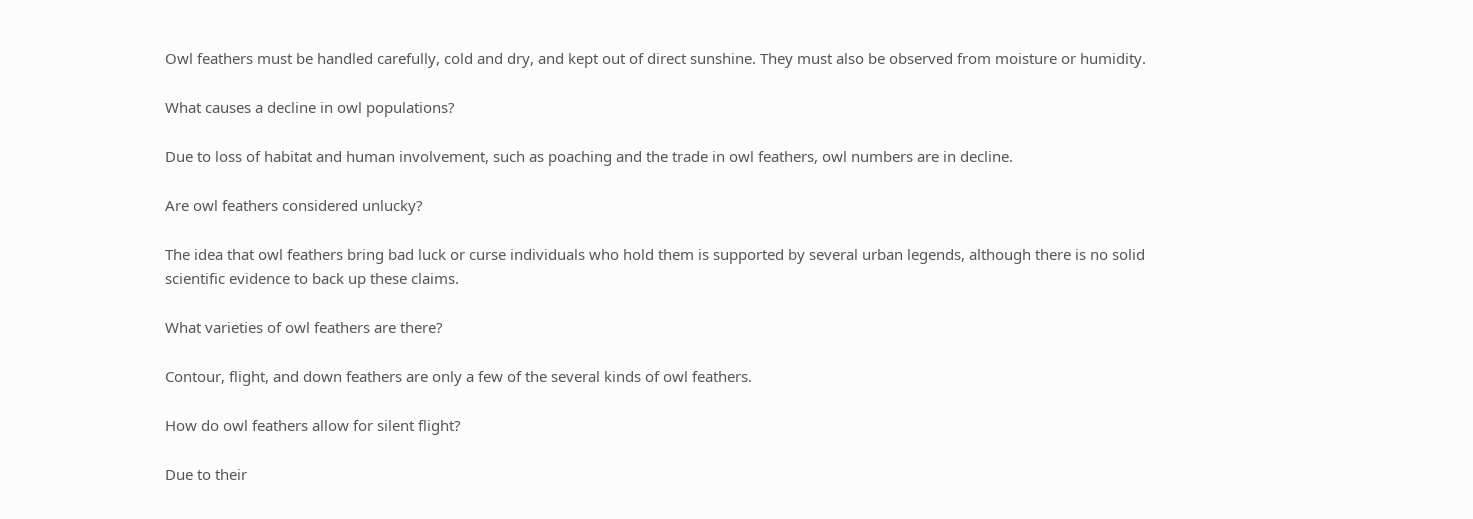Owl feathers must be handled carefully, cold and dry, and kept out of direct sunshine. They must also be observed from moisture or humidity.

What causes a decline in owl populations?

Due to loss of habitat and human involvement, such as poaching and the trade in owl feathers, owl numbers are in decline.

Are owl feathers considered unlucky?

The idea that owl feathers bring bad luck or curse individuals who hold them is supported by several urban legends, although there is no solid scientific evidence to back up these claims.

What varieties of owl feathers are there?

Contour, flight, and down feathers are only a few of the several kinds of owl feathers.

How do owl feathers allow for silent flight?

Due to their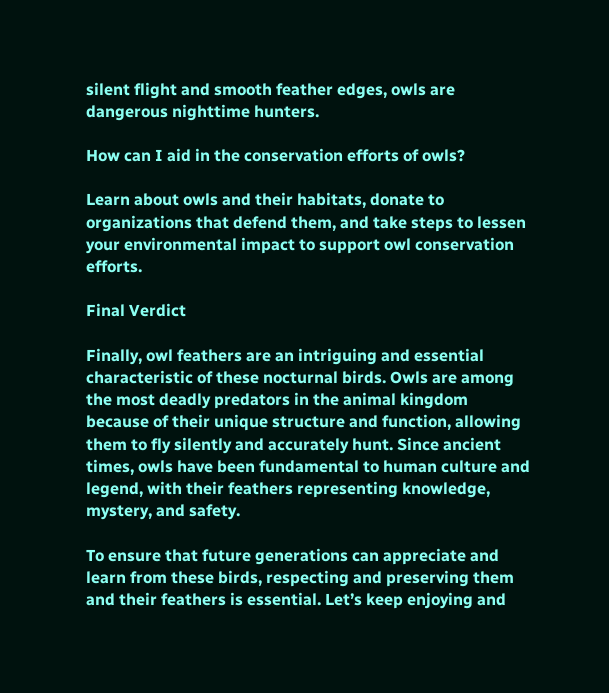silent flight and smooth feather edges, owls are dangerous nighttime hunters.

How can I aid in the conservation efforts of owls?

Learn about owls and their habitats, donate to organizations that defend them, and take steps to lessen your environmental impact to support owl conservation efforts.

Final Verdict

Finally, owl feathers are an intriguing and essential characteristic of these nocturnal birds. Owls are among the most deadly predators in the animal kingdom because of their unique structure and function, allowing them to fly silently and accurately hunt. Since ancient times, owls have been fundamental to human culture and legend, with their feathers representing knowledge, mystery, and safety.

To ensure that future generations can appreciate and learn from these birds, respecting and preserving them and their feathers is essential. Let’s keep enjoying and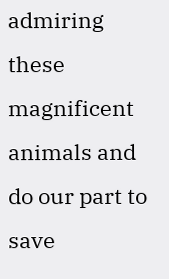admiring these magnificent animals and do our part to save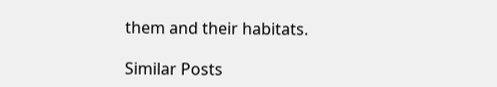them and their habitats.

Similar Posts